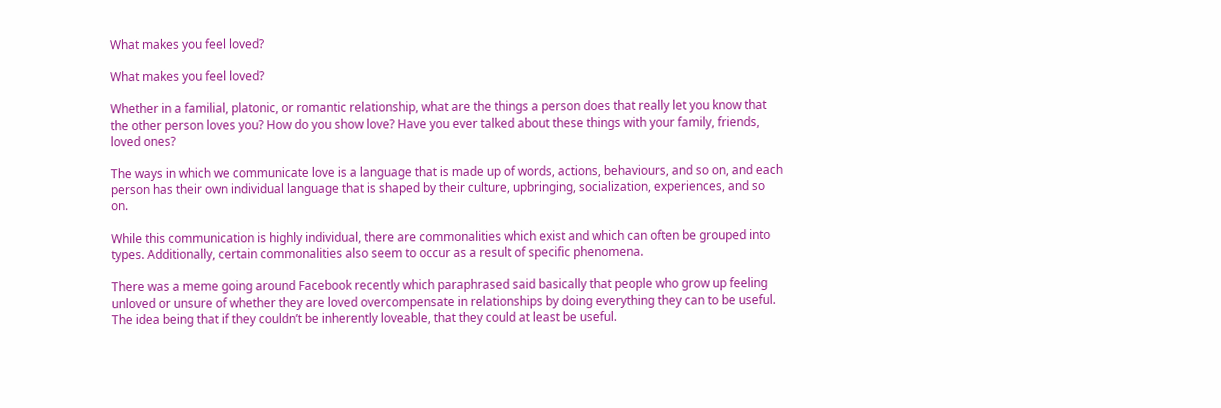What makes you feel loved?

What makes you feel loved?

Whether in a familial, platonic, or romantic relationship, what are the things a person does that really let you know that the other person loves you? How do you show love? Have you ever talked about these things with your family, friends, loved ones?

The ways in which we communicate love is a language that is made up of words, actions, behaviours, and so on, and each person has their own individual language that is shaped by their culture, upbringing, socialization, experiences, and so on.

While this communication is highly individual, there are commonalities which exist and which can often be grouped into types. Additionally, certain commonalities also seem to occur as a result of specific phenomena.

There was a meme going around Facebook recently which paraphrased said basically that people who grow up feeling unloved or unsure of whether they are loved overcompensate in relationships by doing everything they can to be useful. The idea being that if they couldn’t be inherently loveable, that they could at least be useful.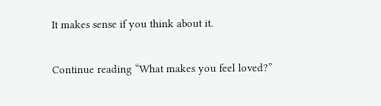It makes sense if you think about it.

Continue reading “What makes you feel loved?”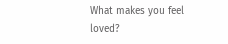What makes you feel loved?